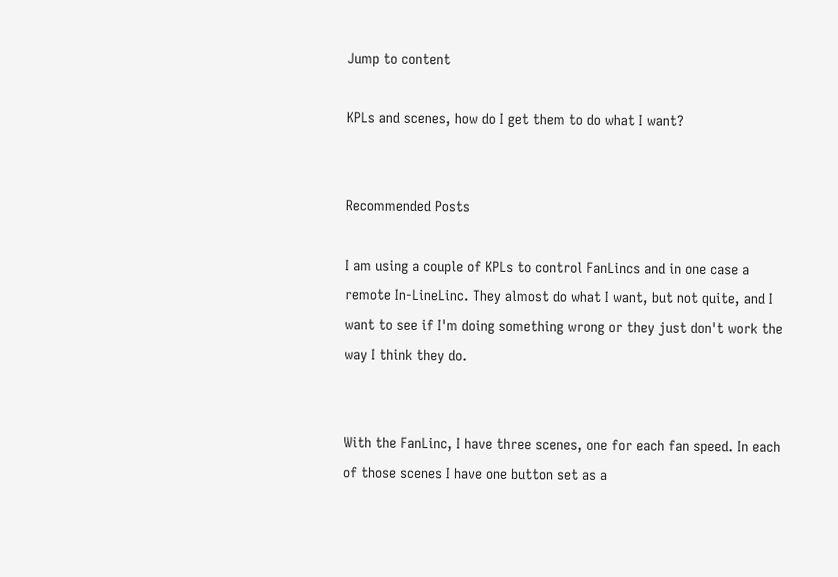Jump to content

KPLs and scenes, how do I get them to do what I want?


Recommended Posts

I am using a couple of KPLs to control FanLincs and in one case a remote In-LineLinc. They almost do what I want, but not quite, and I want to see if I'm doing something wrong or they just don't work the way I think they do.


With the FanLinc, I have three scenes, one for each fan speed. In each of those scenes I have one button set as a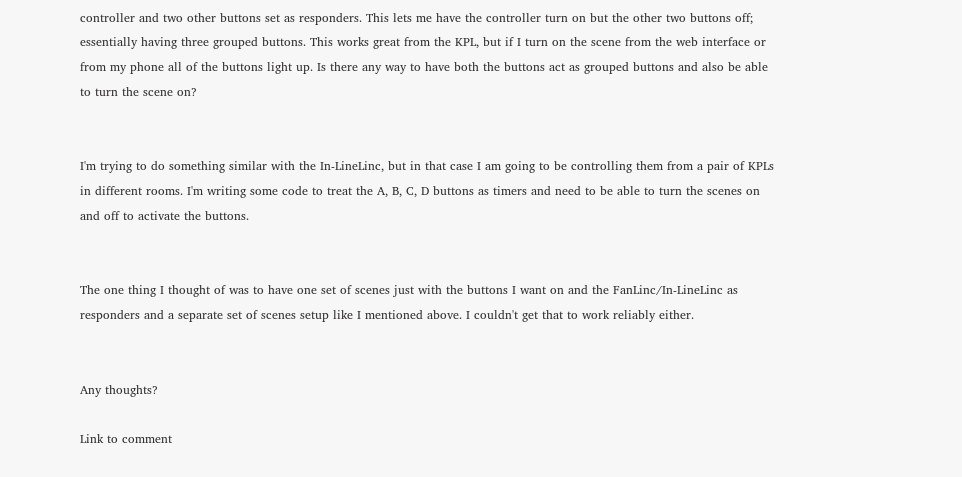controller and two other buttons set as responders. This lets me have the controller turn on but the other two buttons off; essentially having three grouped buttons. This works great from the KPL, but if I turn on the scene from the web interface or from my phone all of the buttons light up. Is there any way to have both the buttons act as grouped buttons and also be able to turn the scene on?


I'm trying to do something similar with the In-LineLinc, but in that case I am going to be controlling them from a pair of KPLs in different rooms. I'm writing some code to treat the A, B, C, D buttons as timers and need to be able to turn the scenes on and off to activate the buttons.


The one thing I thought of was to have one set of scenes just with the buttons I want on and the FanLinc/In-LineLinc as responders and a separate set of scenes setup like I mentioned above. I couldn't get that to work reliably either.


Any thoughts?

Link to comment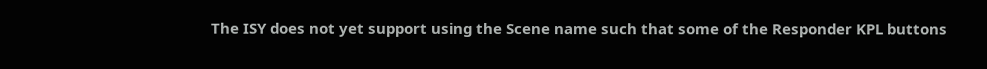The ISY does not yet support using the Scene name such that some of the Responder KPL buttons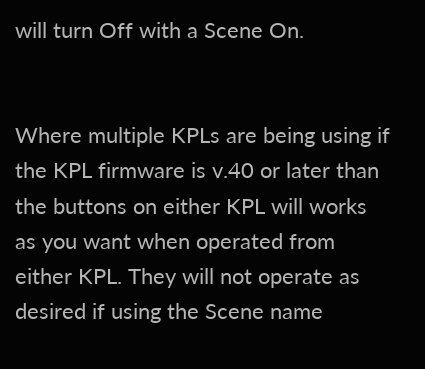will turn Off with a Scene On.


Where multiple KPLs are being using if the KPL firmware is v.40 or later than the buttons on either KPL will works as you want when operated from either KPL. They will not operate as desired if using the Scene name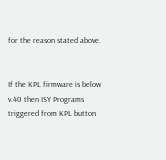for the reason stated above.


If the KPL firmware is below v.40 then ISY Programs triggered from KPL button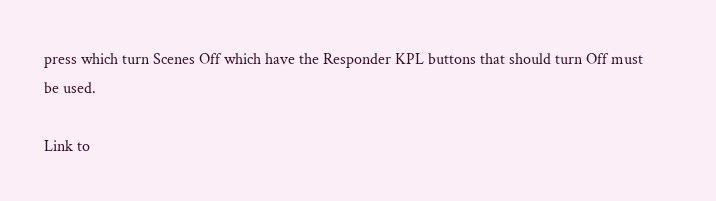press which turn Scenes Off which have the Responder KPL buttons that should turn Off must be used.

Link to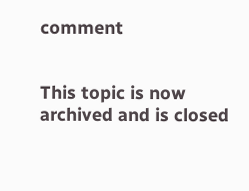comment


This topic is now archived and is closed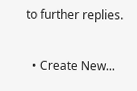to further replies.

  • Create New...